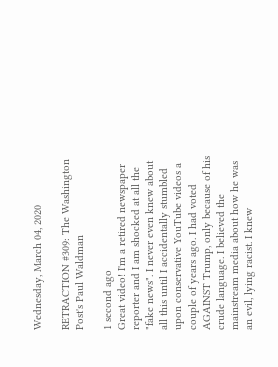Wednesday, March 04, 2020

RETRACTION #309: The Washington Post's Paul Waldman

1 second ago
Great video! I'm a retired newspaper reporter and I am shocked at all the "fake news". I never even knew about all this until I accidentally stumbled upon conservative YouTube videos a couple of years ago. I had voted AGAINST Trump, only because of his crude language. I believed the mainstream media about how he was an evil, lying racist. I knew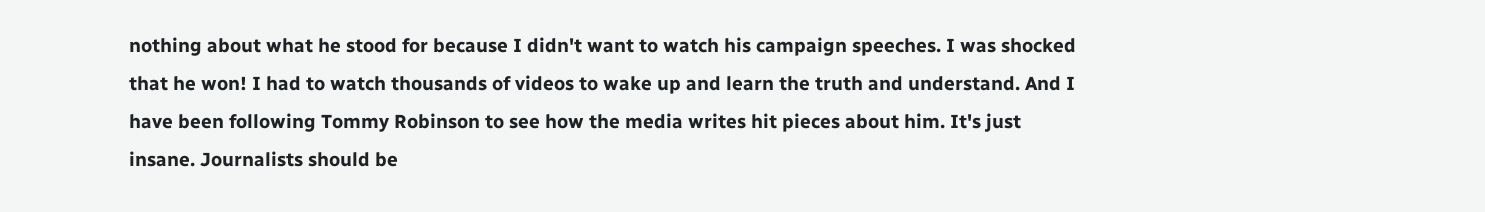nothing about what he stood for because I didn't want to watch his campaign speeches. I was shocked that he won! I had to watch thousands of videos to wake up and learn the truth and understand. And I have been following Tommy Robinson to see how the media writes hit pieces about him. It's just insane. Journalists should be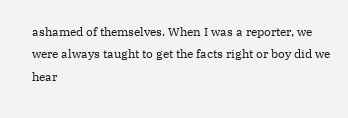ashamed of themselves. When I was a reporter, we were always taught to get the facts right or boy did we hear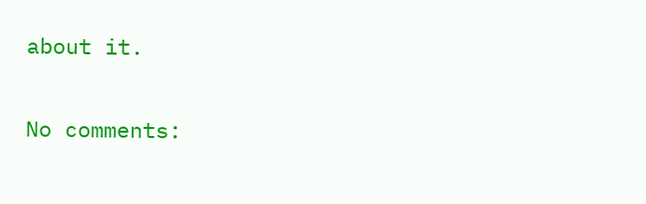about it.

No comments: